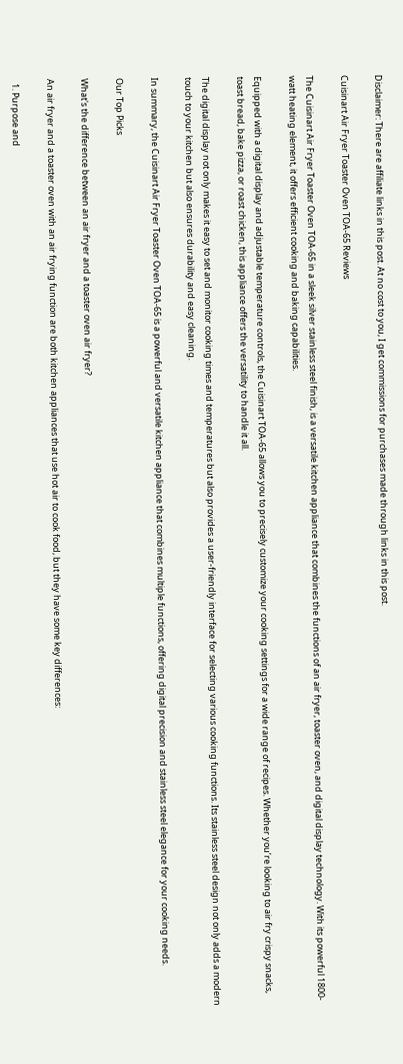Disclaimer: There are affiliate links in this post. At no cost to you, I get commissions for purchases made through links in this post.

Cuisinart Air Fryer Toaster Oven TOA-65 Reviews

The Cuisinart Air Fryer Toaster Oven TOA-65 in a sleek silver stainless steel finish, is a versatile kitchen appliance that combines the functions of an air fryer, toaster oven, and digital display technology. With its powerful 1800-watt heating element, it offers efficient cooking and baking capabilities.

Equipped with a digital display and adjustable temperature controls, the Cuisinart TOA-65 allows you to precisely customize your cooking settings for a wide range of recipes. Whether you’re looking to air fry crispy snacks, toast bread, bake pizza, or roast chicken, this appliance offers the versatility to handle it all.

The digital display not only makes it easy to set and monitor cooking times and temperatures but also provides a user-friendly interface for selecting various cooking functions. Its stainless steel design not only adds a modern touch to your kitchen but also ensures durability and easy cleaning.

In summary, the Cuisinart Air Fryer Toaster Oven TOA-65 is a powerful and versatile kitchen appliance that combines multiple functions, offering digital precision and stainless steel elegance for your cooking needs.

Our Top Picks

What's the difference between an air fryer and a toaster oven air fryer?

An air fryer and a toaster oven with an air frying function are both kitchen appliances that use hot air to cook food, but they have some key differences:

  1. Purpose and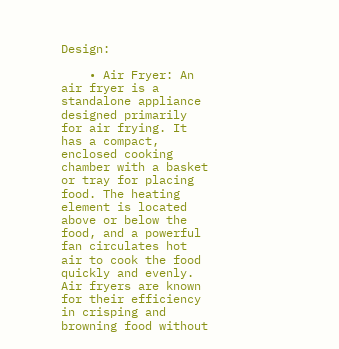Design:

    • Air Fryer: An air fryer is a standalone appliance designed primarily for air frying. It has a compact, enclosed cooking chamber with a basket or tray for placing food. The heating element is located above or below the food, and a powerful fan circulates hot air to cook the food quickly and evenly. Air fryers are known for their efficiency in crisping and browning food without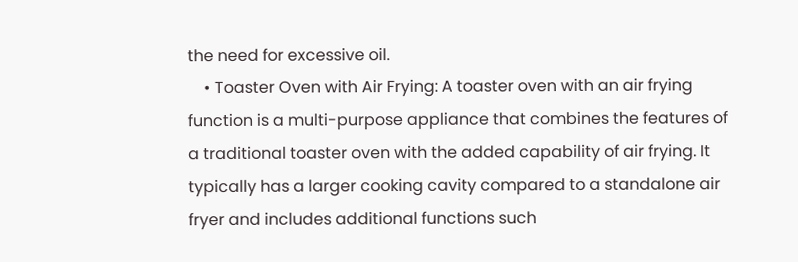the need for excessive oil.
    • Toaster Oven with Air Frying: A toaster oven with an air frying function is a multi-purpose appliance that combines the features of a traditional toaster oven with the added capability of air frying. It typically has a larger cooking cavity compared to a standalone air fryer and includes additional functions such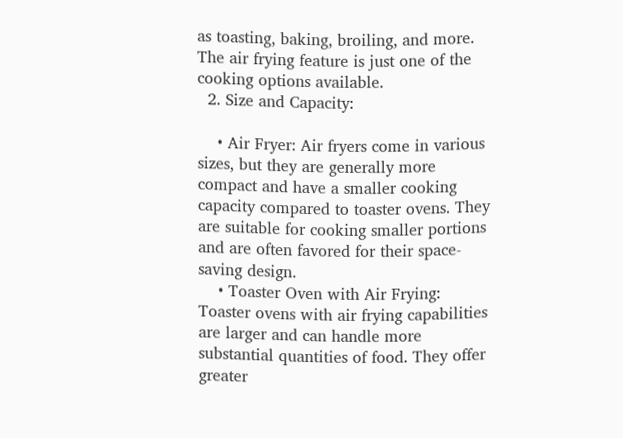as toasting, baking, broiling, and more. The air frying feature is just one of the cooking options available.
  2. Size and Capacity:

    • Air Fryer: Air fryers come in various sizes, but they are generally more compact and have a smaller cooking capacity compared to toaster ovens. They are suitable for cooking smaller portions and are often favored for their space-saving design.
    • Toaster Oven with Air Frying: Toaster ovens with air frying capabilities are larger and can handle more substantial quantities of food. They offer greater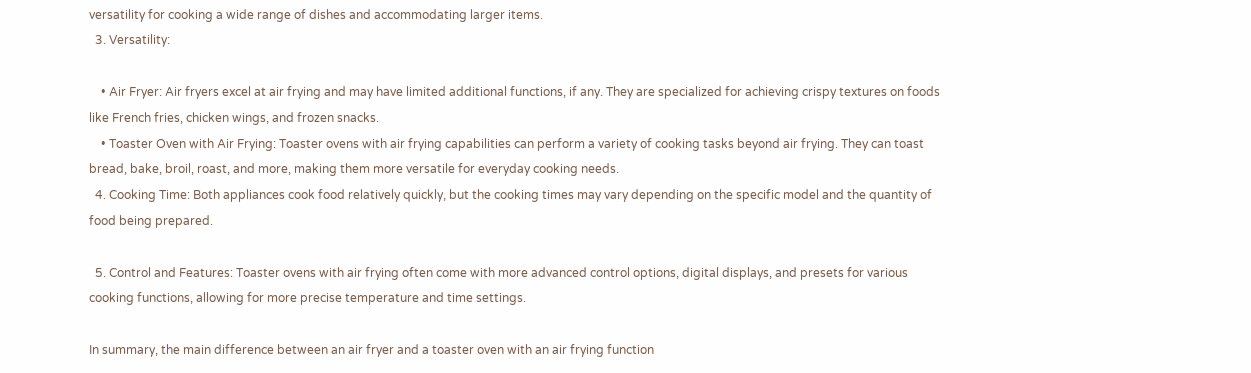versatility for cooking a wide range of dishes and accommodating larger items.
  3. Versatility:

    • Air Fryer: Air fryers excel at air frying and may have limited additional functions, if any. They are specialized for achieving crispy textures on foods like French fries, chicken wings, and frozen snacks.
    • Toaster Oven with Air Frying: Toaster ovens with air frying capabilities can perform a variety of cooking tasks beyond air frying. They can toast bread, bake, broil, roast, and more, making them more versatile for everyday cooking needs.
  4. Cooking Time: Both appliances cook food relatively quickly, but the cooking times may vary depending on the specific model and the quantity of food being prepared.

  5. Control and Features: Toaster ovens with air frying often come with more advanced control options, digital displays, and presets for various cooking functions, allowing for more precise temperature and time settings.

In summary, the main difference between an air fryer and a toaster oven with an air frying function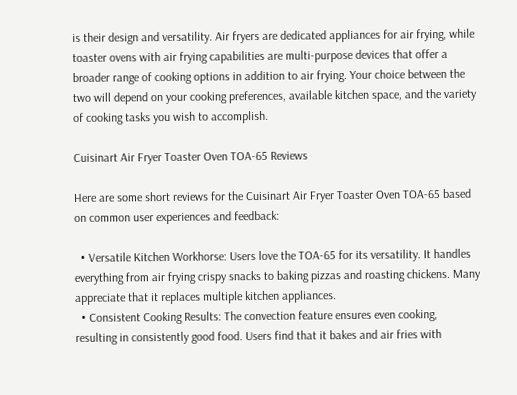is their design and versatility. Air fryers are dedicated appliances for air frying, while toaster ovens with air frying capabilities are multi-purpose devices that offer a broader range of cooking options in addition to air frying. Your choice between the two will depend on your cooking preferences, available kitchen space, and the variety of cooking tasks you wish to accomplish.

Cuisinart Air Fryer Toaster Oven TOA-65 Reviews

Here are some short reviews for the Cuisinart Air Fryer Toaster Oven TOA-65 based on common user experiences and feedback:

  • Versatile Kitchen Workhorse: Users love the TOA-65 for its versatility. It handles everything from air frying crispy snacks to baking pizzas and roasting chickens. Many appreciate that it replaces multiple kitchen appliances.
  • Consistent Cooking Results: The convection feature ensures even cooking, resulting in consistently good food. Users find that it bakes and air fries with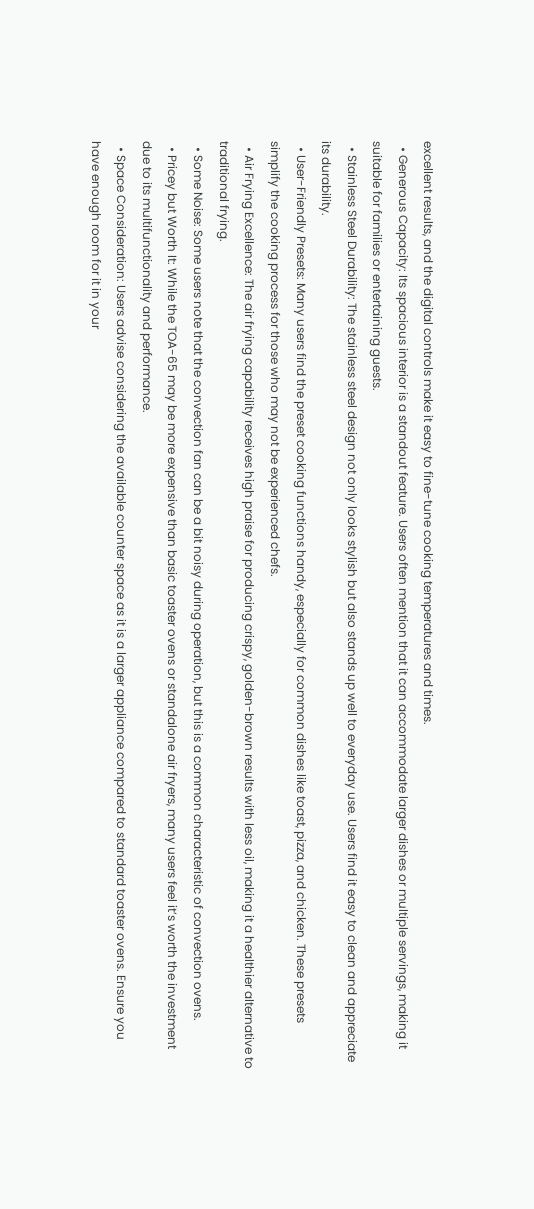excellent results, and the digital controls make it easy to fine-tune cooking temperatures and times.
  • Generous Capacity: Its spacious interior is a standout feature. Users often mention that it can accommodate larger dishes or multiple servings, making it suitable for families or entertaining guests.
  • Stainless Steel Durability: The stainless steel design not only looks stylish but also stands up well to everyday use. Users find it easy to clean and appreciate its durability.
  • User-Friendly Presets: Many users find the preset cooking functions handy, especially for common dishes like toast, pizza, and chicken. These presets simplify the cooking process for those who may not be experienced chefs.
  • Air Frying Excellence: The air frying capability receives high praise for producing crispy, golden-brown results with less oil, making it a healthier alternative to traditional frying.
  • Some Noise: Some users note that the convection fan can be a bit noisy during operation, but this is a common characteristic of convection ovens.
  • Pricey but Worth It: While the TOA-65 may be more expensive than basic toaster ovens or standalone air fryers, many users feel it’s worth the investment due to its multifunctionality and performance.
  • Space Consideration: Users advise considering the available counter space as it is a larger appliance compared to standard toaster ovens. Ensure you have enough room for it in your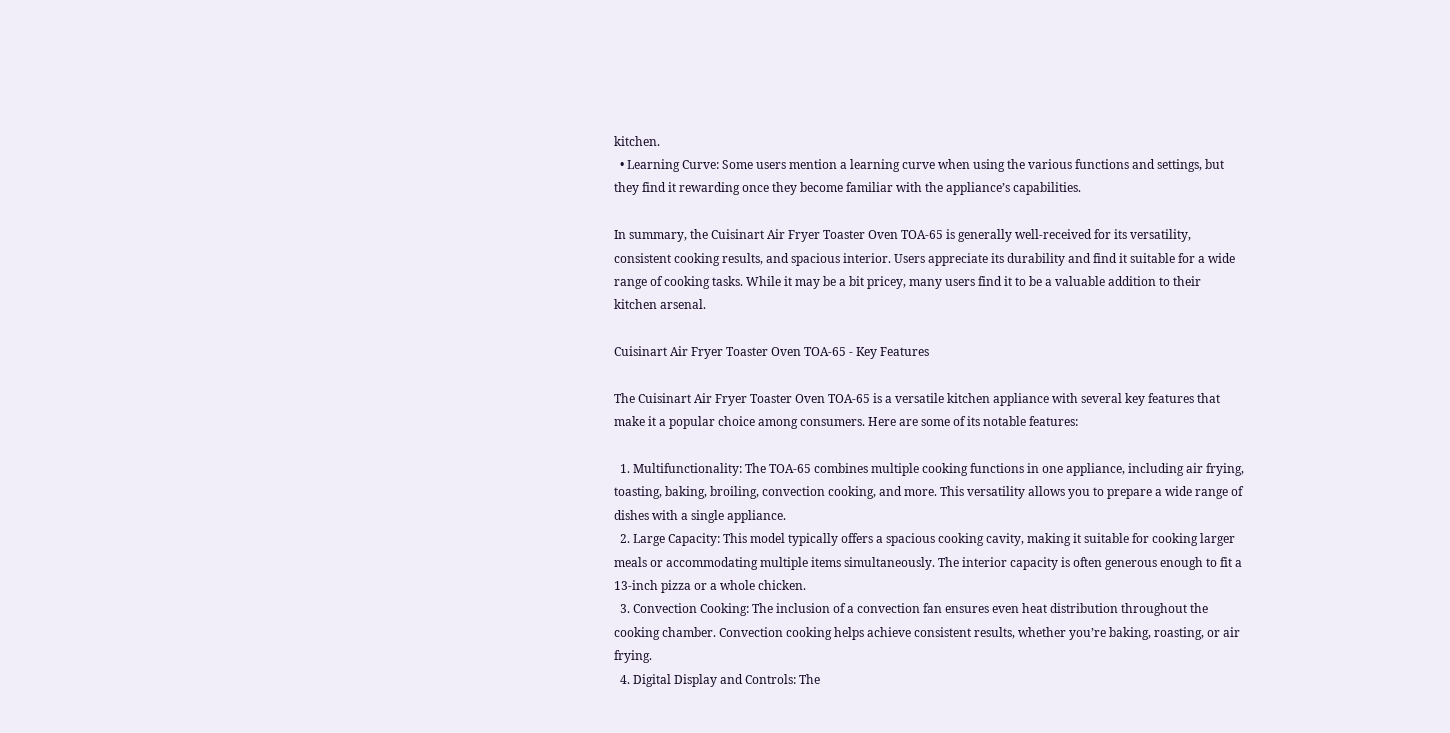kitchen.
  • Learning Curve: Some users mention a learning curve when using the various functions and settings, but they find it rewarding once they become familiar with the appliance’s capabilities.

In summary, the Cuisinart Air Fryer Toaster Oven TOA-65 is generally well-received for its versatility, consistent cooking results, and spacious interior. Users appreciate its durability and find it suitable for a wide range of cooking tasks. While it may be a bit pricey, many users find it to be a valuable addition to their kitchen arsenal.

Cuisinart Air Fryer Toaster Oven TOA-65 - Key Features

The Cuisinart Air Fryer Toaster Oven TOA-65 is a versatile kitchen appliance with several key features that make it a popular choice among consumers. Here are some of its notable features:

  1. Multifunctionality: The TOA-65 combines multiple cooking functions in one appliance, including air frying, toasting, baking, broiling, convection cooking, and more. This versatility allows you to prepare a wide range of dishes with a single appliance.
  2. Large Capacity: This model typically offers a spacious cooking cavity, making it suitable for cooking larger meals or accommodating multiple items simultaneously. The interior capacity is often generous enough to fit a 13-inch pizza or a whole chicken.
  3. Convection Cooking: The inclusion of a convection fan ensures even heat distribution throughout the cooking chamber. Convection cooking helps achieve consistent results, whether you’re baking, roasting, or air frying.
  4. Digital Display and Controls: The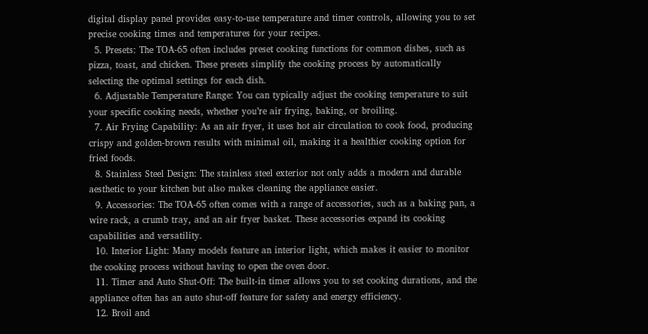digital display panel provides easy-to-use temperature and timer controls, allowing you to set precise cooking times and temperatures for your recipes.
  5. Presets: The TOA-65 often includes preset cooking functions for common dishes, such as pizza, toast, and chicken. These presets simplify the cooking process by automatically selecting the optimal settings for each dish.
  6. Adjustable Temperature Range: You can typically adjust the cooking temperature to suit your specific cooking needs, whether you’re air frying, baking, or broiling.
  7. Air Frying Capability: As an air fryer, it uses hot air circulation to cook food, producing crispy and golden-brown results with minimal oil, making it a healthier cooking option for fried foods.
  8. Stainless Steel Design: The stainless steel exterior not only adds a modern and durable aesthetic to your kitchen but also makes cleaning the appliance easier.
  9. Accessories: The TOA-65 often comes with a range of accessories, such as a baking pan, a wire rack, a crumb tray, and an air fryer basket. These accessories expand its cooking capabilities and versatility.
  10. Interior Light: Many models feature an interior light, which makes it easier to monitor the cooking process without having to open the oven door.
  11. Timer and Auto Shut-Off: The built-in timer allows you to set cooking durations, and the appliance often has an auto shut-off feature for safety and energy efficiency.
  12. Broil and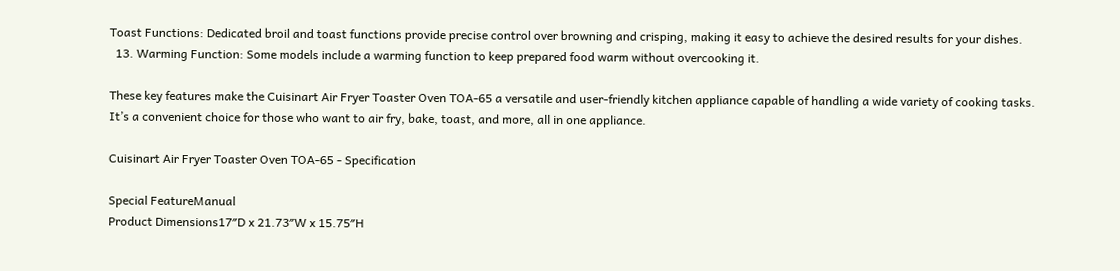Toast Functions: Dedicated broil and toast functions provide precise control over browning and crisping, making it easy to achieve the desired results for your dishes.
  13. Warming Function: Some models include a warming function to keep prepared food warm without overcooking it.

These key features make the Cuisinart Air Fryer Toaster Oven TOA-65 a versatile and user-friendly kitchen appliance capable of handling a wide variety of cooking tasks. It’s a convenient choice for those who want to air fry, bake, toast, and more, all in one appliance.

Cuisinart Air Fryer Toaster Oven TOA-65 - Specification

Special FeatureManual
Product Dimensions17″D x 21.73″W x 15.75″H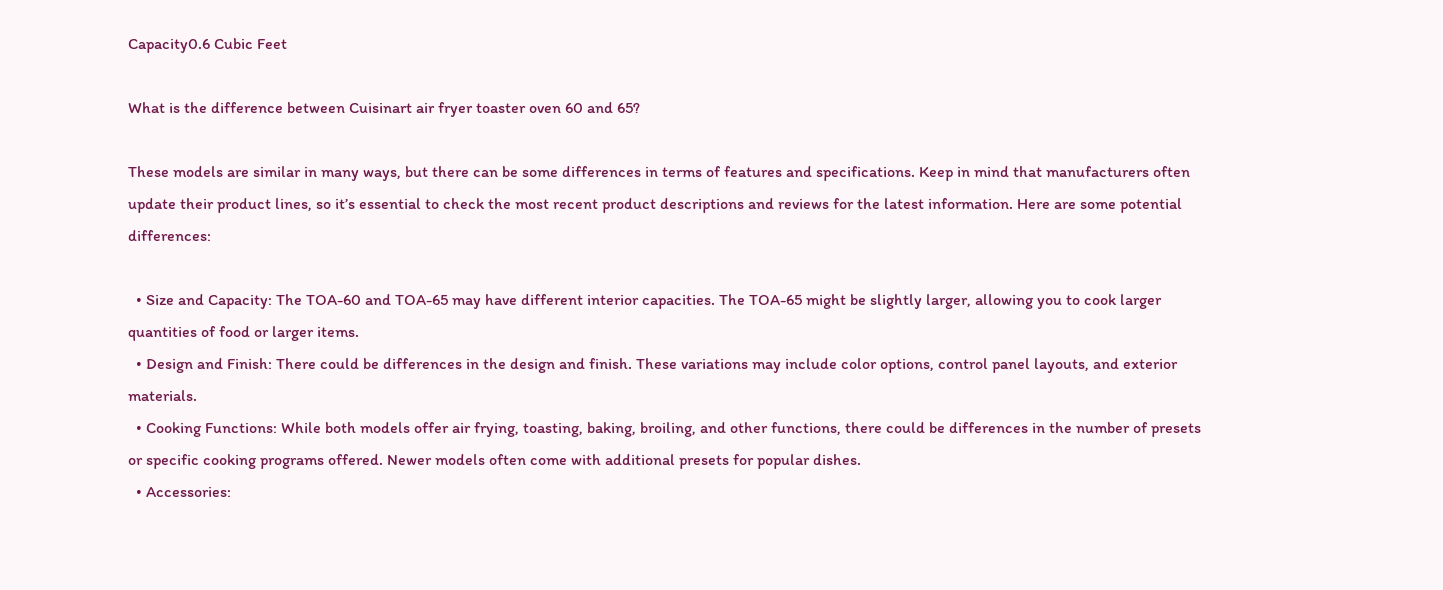Capacity0.6 Cubic Feet

What is the difference between Cuisinart air fryer toaster oven 60 and 65?

These models are similar in many ways, but there can be some differences in terms of features and specifications. Keep in mind that manufacturers often update their product lines, so it’s essential to check the most recent product descriptions and reviews for the latest information. Here are some potential differences:

  • Size and Capacity: The TOA-60 and TOA-65 may have different interior capacities. The TOA-65 might be slightly larger, allowing you to cook larger quantities of food or larger items.
  • Design and Finish: There could be differences in the design and finish. These variations may include color options, control panel layouts, and exterior materials.
  • Cooking Functions: While both models offer air frying, toasting, baking, broiling, and other functions, there could be differences in the number of presets or specific cooking programs offered. Newer models often come with additional presets for popular dishes.
  • Accessories: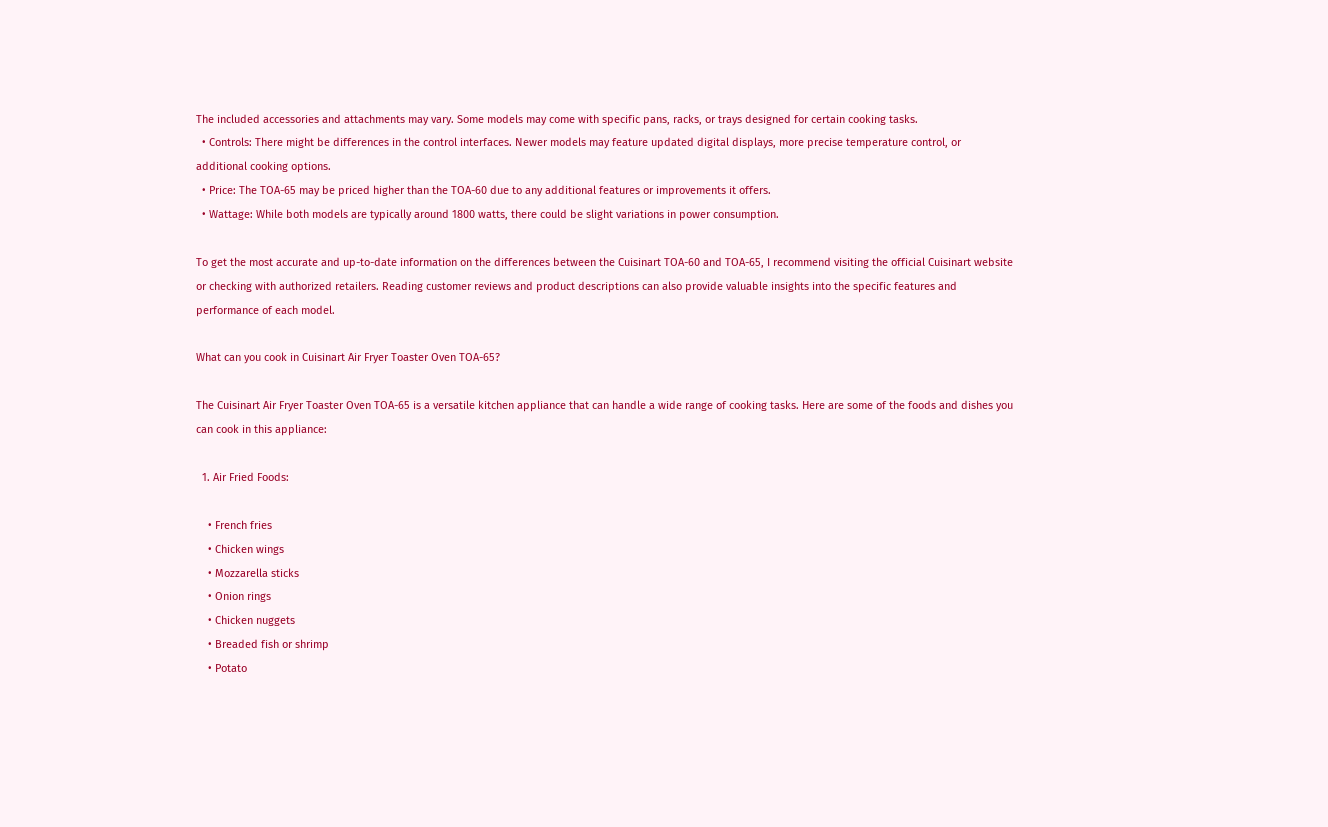The included accessories and attachments may vary. Some models may come with specific pans, racks, or trays designed for certain cooking tasks.
  • Controls: There might be differences in the control interfaces. Newer models may feature updated digital displays, more precise temperature control, or additional cooking options.
  • Price: The TOA-65 may be priced higher than the TOA-60 due to any additional features or improvements it offers.
  • Wattage: While both models are typically around 1800 watts, there could be slight variations in power consumption.

To get the most accurate and up-to-date information on the differences between the Cuisinart TOA-60 and TOA-65, I recommend visiting the official Cuisinart website or checking with authorized retailers. Reading customer reviews and product descriptions can also provide valuable insights into the specific features and performance of each model.

What can you cook in Cuisinart Air Fryer Toaster Oven TOA-65?

The Cuisinart Air Fryer Toaster Oven TOA-65 is a versatile kitchen appliance that can handle a wide range of cooking tasks. Here are some of the foods and dishes you can cook in this appliance:

  1. Air Fried Foods:

    • French fries
    • Chicken wings
    • Mozzarella sticks
    • Onion rings
    • Chicken nuggets
    • Breaded fish or shrimp
    • Potato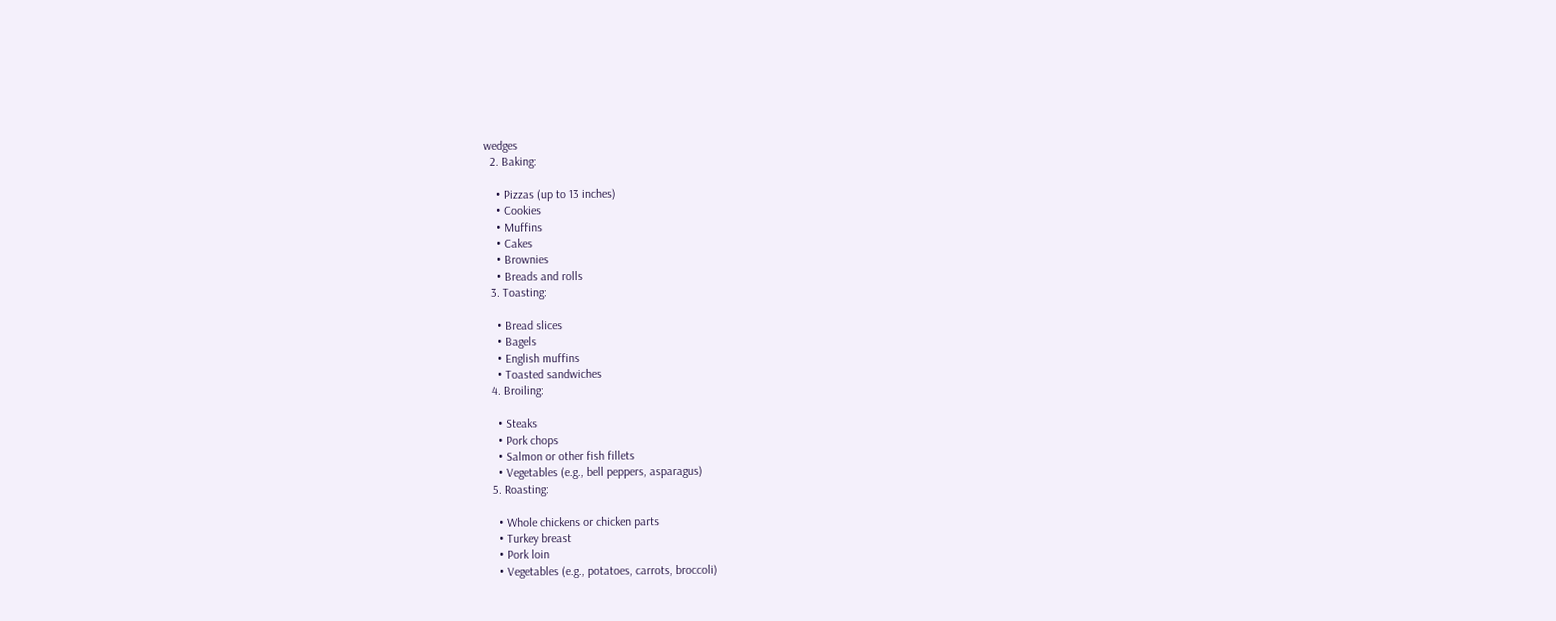wedges
  2. Baking:

    • Pizzas (up to 13 inches)
    • Cookies
    • Muffins
    • Cakes
    • Brownies
    • Breads and rolls
  3. Toasting:

    • Bread slices
    • Bagels
    • English muffins
    • Toasted sandwiches
  4. Broiling:

    • Steaks
    • Pork chops
    • Salmon or other fish fillets
    • Vegetables (e.g., bell peppers, asparagus)
  5. Roasting:

    • Whole chickens or chicken parts
    • Turkey breast
    • Pork loin
    • Vegetables (e.g., potatoes, carrots, broccoli)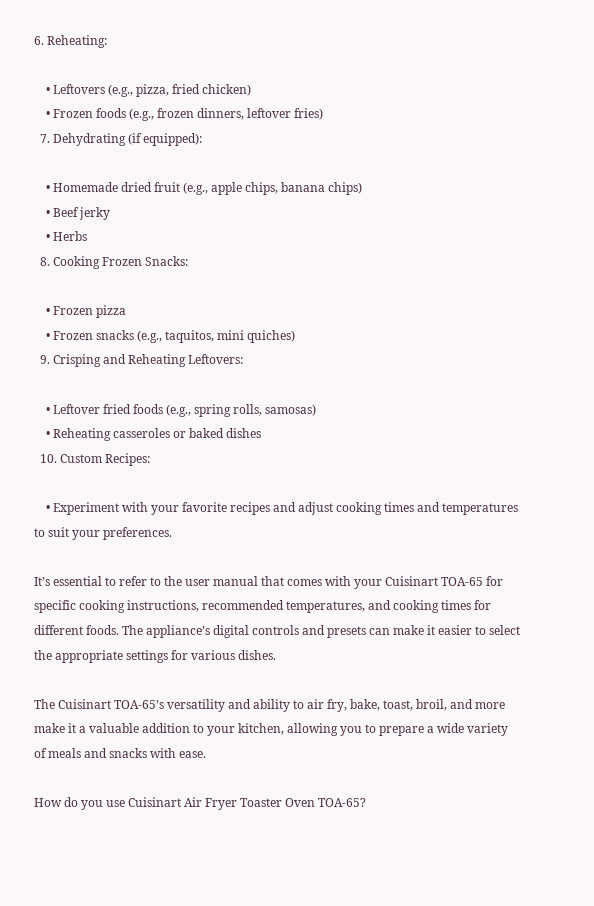6. Reheating:

    • Leftovers (e.g., pizza, fried chicken)
    • Frozen foods (e.g., frozen dinners, leftover fries)
  7. Dehydrating (if equipped):

    • Homemade dried fruit (e.g., apple chips, banana chips)
    • Beef jerky
    • Herbs
  8. Cooking Frozen Snacks:

    • Frozen pizza
    • Frozen snacks (e.g., taquitos, mini quiches)
  9. Crisping and Reheating Leftovers:

    • Leftover fried foods (e.g., spring rolls, samosas)
    • Reheating casseroles or baked dishes
  10. Custom Recipes:

    • Experiment with your favorite recipes and adjust cooking times and temperatures to suit your preferences.

It’s essential to refer to the user manual that comes with your Cuisinart TOA-65 for specific cooking instructions, recommended temperatures, and cooking times for different foods. The appliance’s digital controls and presets can make it easier to select the appropriate settings for various dishes.

The Cuisinart TOA-65’s versatility and ability to air fry, bake, toast, broil, and more make it a valuable addition to your kitchen, allowing you to prepare a wide variety of meals and snacks with ease.

How do you use Cuisinart Air Fryer Toaster Oven TOA-65?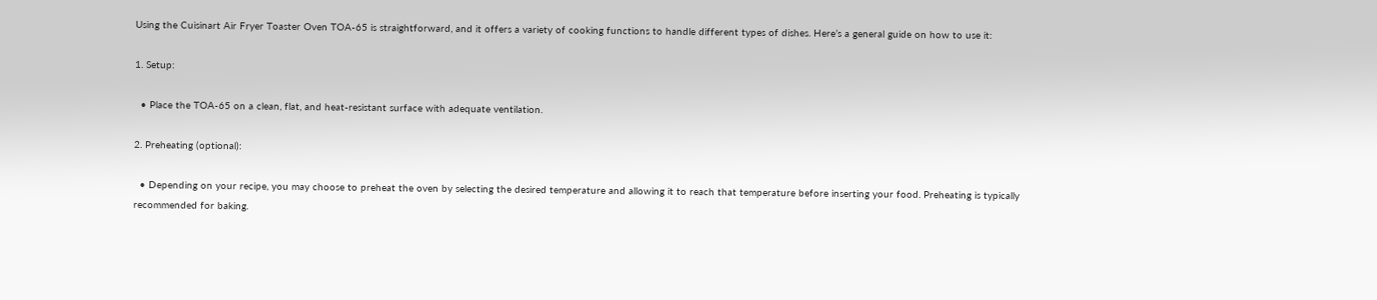Using the Cuisinart Air Fryer Toaster Oven TOA-65 is straightforward, and it offers a variety of cooking functions to handle different types of dishes. Here’s a general guide on how to use it:

1. Setup:

  • Place the TOA-65 on a clean, flat, and heat-resistant surface with adequate ventilation.

2. Preheating (optional):

  • Depending on your recipe, you may choose to preheat the oven by selecting the desired temperature and allowing it to reach that temperature before inserting your food. Preheating is typically recommended for baking.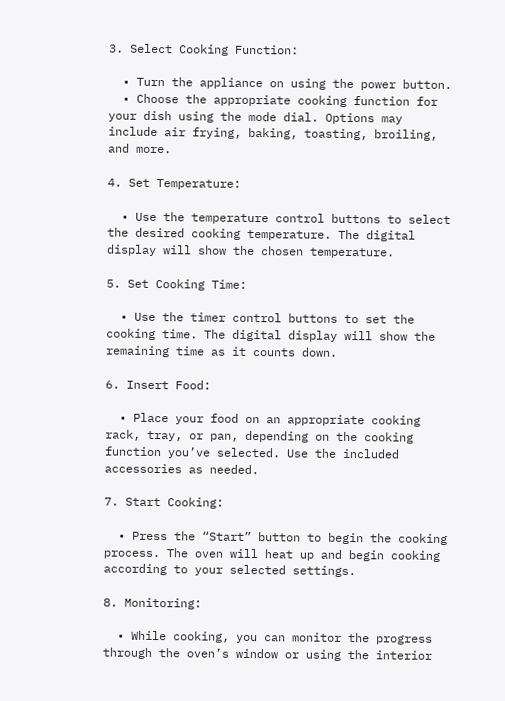3. Select Cooking Function:

  • Turn the appliance on using the power button.
  • Choose the appropriate cooking function for your dish using the mode dial. Options may include air frying, baking, toasting, broiling, and more.

4. Set Temperature:

  • Use the temperature control buttons to select the desired cooking temperature. The digital display will show the chosen temperature.

5. Set Cooking Time:

  • Use the timer control buttons to set the cooking time. The digital display will show the remaining time as it counts down.

6. Insert Food:

  • Place your food on an appropriate cooking rack, tray, or pan, depending on the cooking function you’ve selected. Use the included accessories as needed.

7. Start Cooking:

  • Press the “Start” button to begin the cooking process. The oven will heat up and begin cooking according to your selected settings.

8. Monitoring:

  • While cooking, you can monitor the progress through the oven’s window or using the interior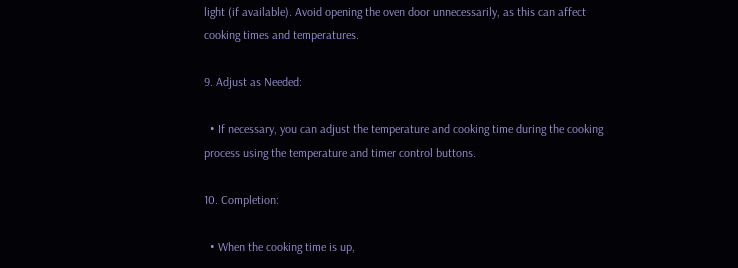light (if available). Avoid opening the oven door unnecessarily, as this can affect cooking times and temperatures.

9. Adjust as Needed:

  • If necessary, you can adjust the temperature and cooking time during the cooking process using the temperature and timer control buttons.

10. Completion:

  • When the cooking time is up,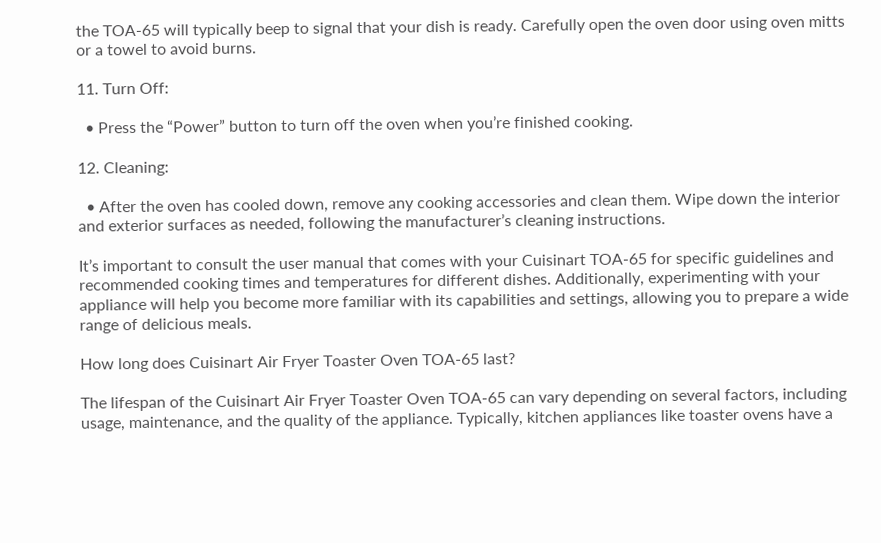the TOA-65 will typically beep to signal that your dish is ready. Carefully open the oven door using oven mitts or a towel to avoid burns.

11. Turn Off:

  • Press the “Power” button to turn off the oven when you’re finished cooking.

12. Cleaning:

  • After the oven has cooled down, remove any cooking accessories and clean them. Wipe down the interior and exterior surfaces as needed, following the manufacturer’s cleaning instructions.

It’s important to consult the user manual that comes with your Cuisinart TOA-65 for specific guidelines and recommended cooking times and temperatures for different dishes. Additionally, experimenting with your appliance will help you become more familiar with its capabilities and settings, allowing you to prepare a wide range of delicious meals.

How long does Cuisinart Air Fryer Toaster Oven TOA-65 last?

The lifespan of the Cuisinart Air Fryer Toaster Oven TOA-65 can vary depending on several factors, including usage, maintenance, and the quality of the appliance. Typically, kitchen appliances like toaster ovens have a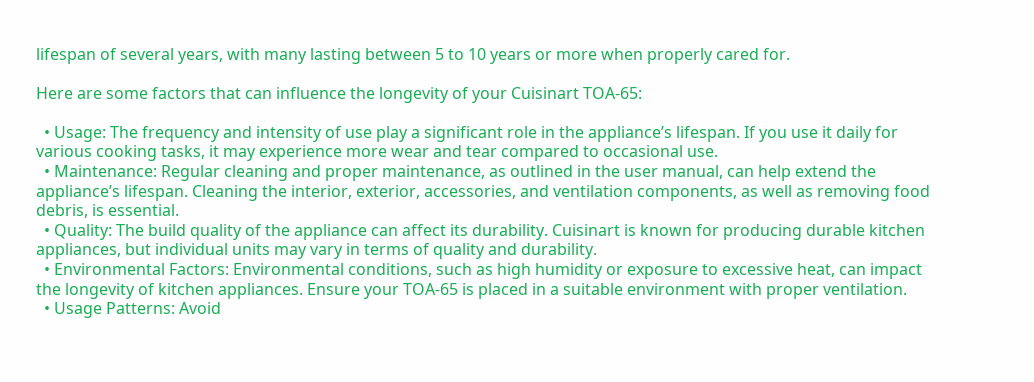lifespan of several years, with many lasting between 5 to 10 years or more when properly cared for.

Here are some factors that can influence the longevity of your Cuisinart TOA-65:

  • Usage: The frequency and intensity of use play a significant role in the appliance’s lifespan. If you use it daily for various cooking tasks, it may experience more wear and tear compared to occasional use.
  • Maintenance: Regular cleaning and proper maintenance, as outlined in the user manual, can help extend the appliance’s lifespan. Cleaning the interior, exterior, accessories, and ventilation components, as well as removing food debris, is essential.
  • Quality: The build quality of the appliance can affect its durability. Cuisinart is known for producing durable kitchen appliances, but individual units may vary in terms of quality and durability.
  • Environmental Factors: Environmental conditions, such as high humidity or exposure to excessive heat, can impact the longevity of kitchen appliances. Ensure your TOA-65 is placed in a suitable environment with proper ventilation.
  • Usage Patterns: Avoid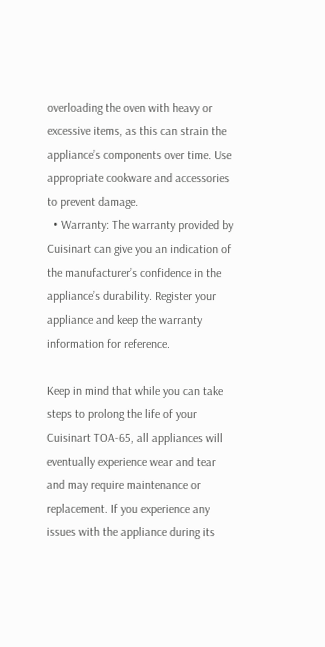overloading the oven with heavy or excessive items, as this can strain the appliance’s components over time. Use appropriate cookware and accessories to prevent damage.
  • Warranty: The warranty provided by Cuisinart can give you an indication of the manufacturer’s confidence in the appliance’s durability. Register your appliance and keep the warranty information for reference.

Keep in mind that while you can take steps to prolong the life of your Cuisinart TOA-65, all appliances will eventually experience wear and tear and may require maintenance or replacement. If you experience any issues with the appliance during its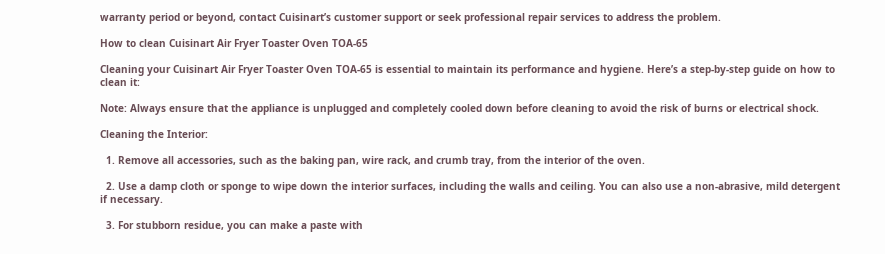warranty period or beyond, contact Cuisinart’s customer support or seek professional repair services to address the problem.

How to clean Cuisinart Air Fryer Toaster Oven TOA-65

Cleaning your Cuisinart Air Fryer Toaster Oven TOA-65 is essential to maintain its performance and hygiene. Here’s a step-by-step guide on how to clean it:

Note: Always ensure that the appliance is unplugged and completely cooled down before cleaning to avoid the risk of burns or electrical shock.

Cleaning the Interior:

  1. Remove all accessories, such as the baking pan, wire rack, and crumb tray, from the interior of the oven.

  2. Use a damp cloth or sponge to wipe down the interior surfaces, including the walls and ceiling. You can also use a non-abrasive, mild detergent if necessary.

  3. For stubborn residue, you can make a paste with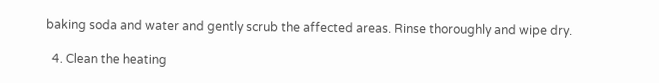baking soda and water and gently scrub the affected areas. Rinse thoroughly and wipe dry.

  4. Clean the heating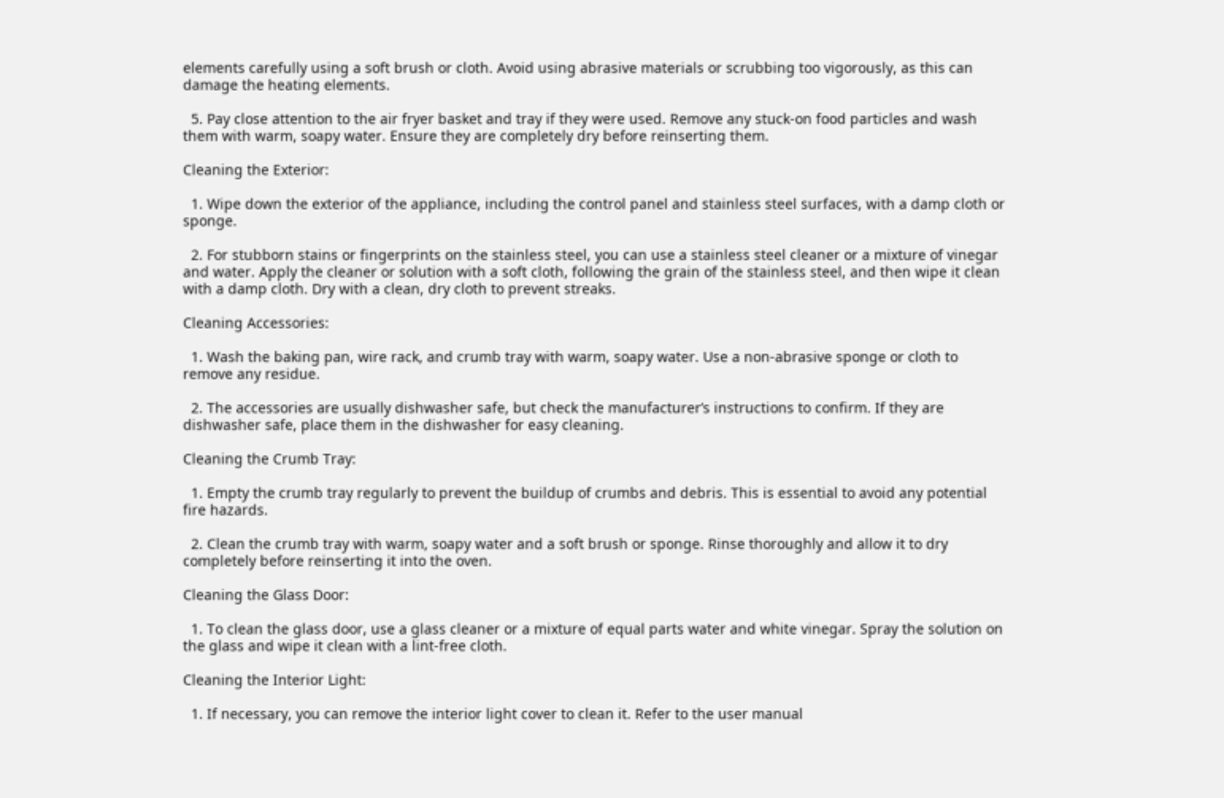elements carefully using a soft brush or cloth. Avoid using abrasive materials or scrubbing too vigorously, as this can damage the heating elements.

  5. Pay close attention to the air fryer basket and tray if they were used. Remove any stuck-on food particles and wash them with warm, soapy water. Ensure they are completely dry before reinserting them.

Cleaning the Exterior:

  1. Wipe down the exterior of the appliance, including the control panel and stainless steel surfaces, with a damp cloth or sponge.

  2. For stubborn stains or fingerprints on the stainless steel, you can use a stainless steel cleaner or a mixture of vinegar and water. Apply the cleaner or solution with a soft cloth, following the grain of the stainless steel, and then wipe it clean with a damp cloth. Dry with a clean, dry cloth to prevent streaks.

Cleaning Accessories:

  1. Wash the baking pan, wire rack, and crumb tray with warm, soapy water. Use a non-abrasive sponge or cloth to remove any residue.

  2. The accessories are usually dishwasher safe, but check the manufacturer’s instructions to confirm. If they are dishwasher safe, place them in the dishwasher for easy cleaning.

Cleaning the Crumb Tray:

  1. Empty the crumb tray regularly to prevent the buildup of crumbs and debris. This is essential to avoid any potential fire hazards.

  2. Clean the crumb tray with warm, soapy water and a soft brush or sponge. Rinse thoroughly and allow it to dry completely before reinserting it into the oven.

Cleaning the Glass Door:

  1. To clean the glass door, use a glass cleaner or a mixture of equal parts water and white vinegar. Spray the solution on the glass and wipe it clean with a lint-free cloth.

Cleaning the Interior Light:

  1. If necessary, you can remove the interior light cover to clean it. Refer to the user manual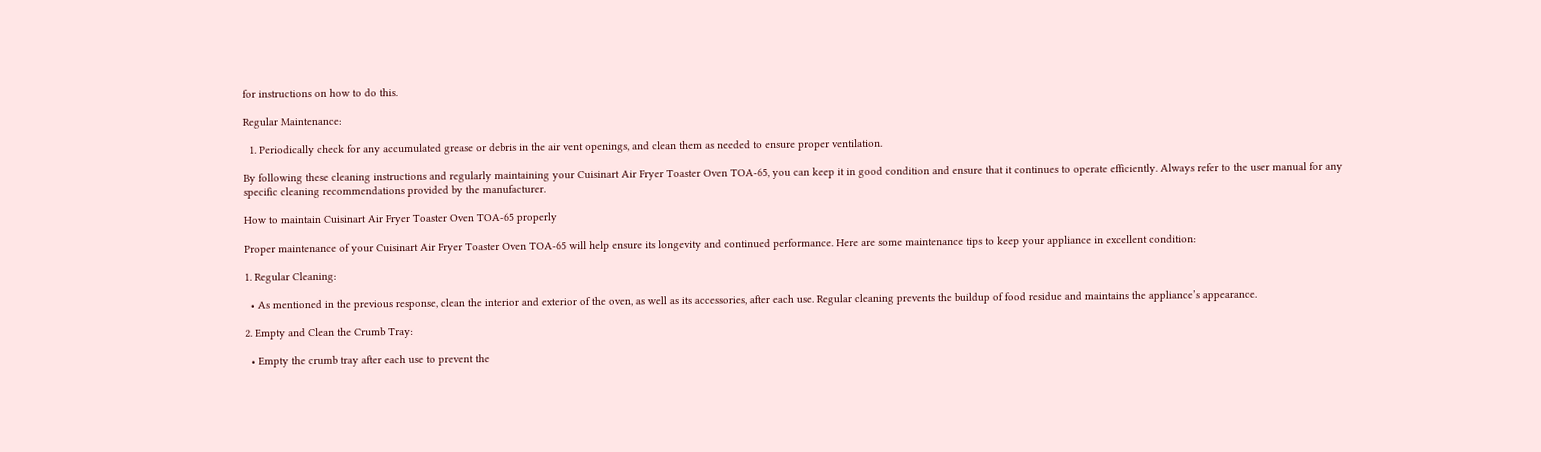for instructions on how to do this.

Regular Maintenance:

  1. Periodically check for any accumulated grease or debris in the air vent openings, and clean them as needed to ensure proper ventilation.

By following these cleaning instructions and regularly maintaining your Cuisinart Air Fryer Toaster Oven TOA-65, you can keep it in good condition and ensure that it continues to operate efficiently. Always refer to the user manual for any specific cleaning recommendations provided by the manufacturer.

How to maintain Cuisinart Air Fryer Toaster Oven TOA-65 properly

Proper maintenance of your Cuisinart Air Fryer Toaster Oven TOA-65 will help ensure its longevity and continued performance. Here are some maintenance tips to keep your appliance in excellent condition:

1. Regular Cleaning:

  • As mentioned in the previous response, clean the interior and exterior of the oven, as well as its accessories, after each use. Regular cleaning prevents the buildup of food residue and maintains the appliance’s appearance.

2. Empty and Clean the Crumb Tray:

  • Empty the crumb tray after each use to prevent the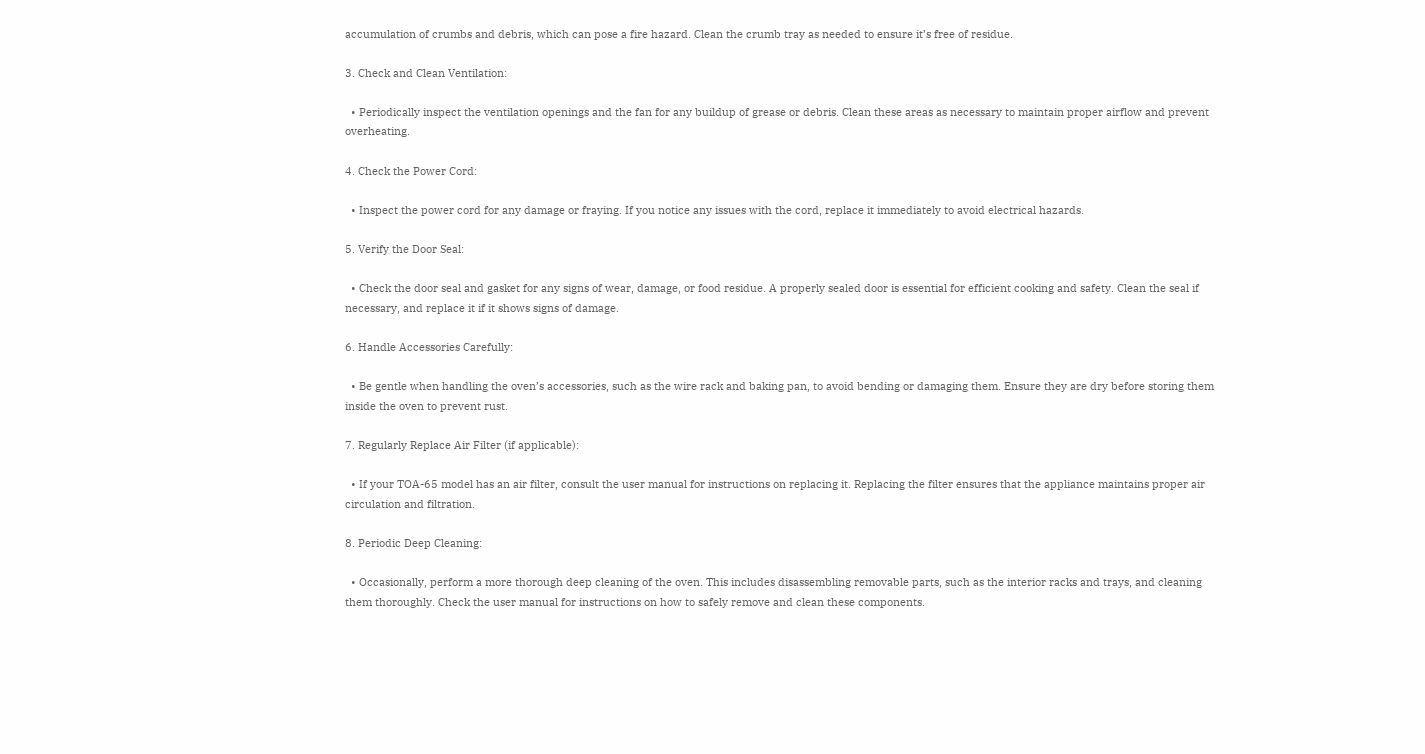accumulation of crumbs and debris, which can pose a fire hazard. Clean the crumb tray as needed to ensure it’s free of residue.

3. Check and Clean Ventilation:

  • Periodically inspect the ventilation openings and the fan for any buildup of grease or debris. Clean these areas as necessary to maintain proper airflow and prevent overheating.

4. Check the Power Cord:

  • Inspect the power cord for any damage or fraying. If you notice any issues with the cord, replace it immediately to avoid electrical hazards.

5. Verify the Door Seal:

  • Check the door seal and gasket for any signs of wear, damage, or food residue. A properly sealed door is essential for efficient cooking and safety. Clean the seal if necessary, and replace it if it shows signs of damage.

6. Handle Accessories Carefully:

  • Be gentle when handling the oven’s accessories, such as the wire rack and baking pan, to avoid bending or damaging them. Ensure they are dry before storing them inside the oven to prevent rust.

7. Regularly Replace Air Filter (if applicable):

  • If your TOA-65 model has an air filter, consult the user manual for instructions on replacing it. Replacing the filter ensures that the appliance maintains proper air circulation and filtration.

8. Periodic Deep Cleaning:

  • Occasionally, perform a more thorough deep cleaning of the oven. This includes disassembling removable parts, such as the interior racks and trays, and cleaning them thoroughly. Check the user manual for instructions on how to safely remove and clean these components.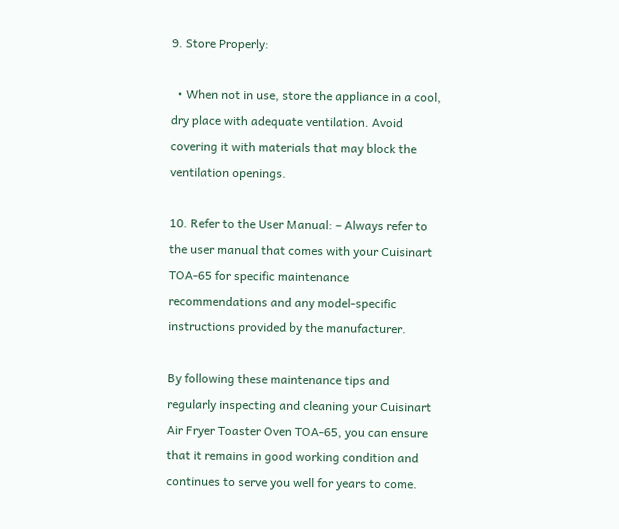9. Store Properly:

  • When not in use, store the appliance in a cool, dry place with adequate ventilation. Avoid covering it with materials that may block the ventilation openings.

10. Refer to the User Manual: – Always refer to the user manual that comes with your Cuisinart TOA-65 for specific maintenance recommendations and any model-specific instructions provided by the manufacturer.

By following these maintenance tips and regularly inspecting and cleaning your Cuisinart Air Fryer Toaster Oven TOA-65, you can ensure that it remains in good working condition and continues to serve you well for years to come.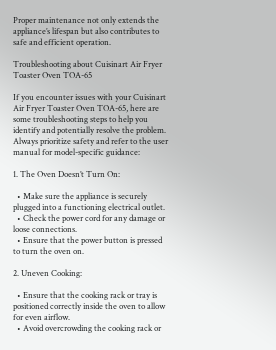Proper maintenance not only extends the appliance’s lifespan but also contributes to safe and efficient operation.

Troubleshooting about Cuisinart Air Fryer Toaster Oven TOA-65

If you encounter issues with your Cuisinart Air Fryer Toaster Oven TOA-65, here are some troubleshooting steps to help you identify and potentially resolve the problem. Always prioritize safety and refer to the user manual for model-specific guidance:

1. The Oven Doesn’t Turn On:

  • Make sure the appliance is securely plugged into a functioning electrical outlet.
  • Check the power cord for any damage or loose connections.
  • Ensure that the power button is pressed to turn the oven on.

2. Uneven Cooking:

  • Ensure that the cooking rack or tray is positioned correctly inside the oven to allow for even airflow.
  • Avoid overcrowding the cooking rack or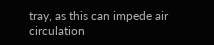tray, as this can impede air circulation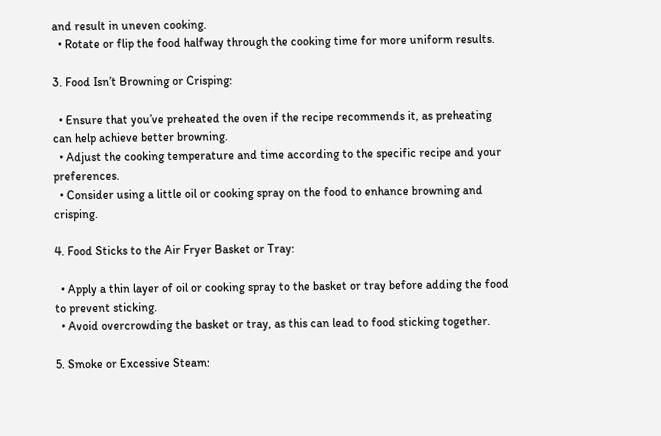and result in uneven cooking.
  • Rotate or flip the food halfway through the cooking time for more uniform results.

3. Food Isn’t Browning or Crisping:

  • Ensure that you’ve preheated the oven if the recipe recommends it, as preheating can help achieve better browning.
  • Adjust the cooking temperature and time according to the specific recipe and your preferences.
  • Consider using a little oil or cooking spray on the food to enhance browning and crisping.

4. Food Sticks to the Air Fryer Basket or Tray:

  • Apply a thin layer of oil or cooking spray to the basket or tray before adding the food to prevent sticking.
  • Avoid overcrowding the basket or tray, as this can lead to food sticking together.

5. Smoke or Excessive Steam: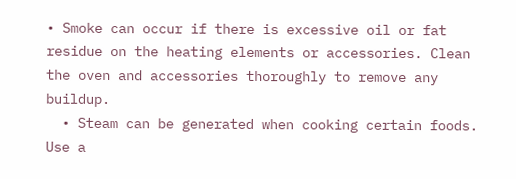• Smoke can occur if there is excessive oil or fat residue on the heating elements or accessories. Clean the oven and accessories thoroughly to remove any buildup.
  • Steam can be generated when cooking certain foods. Use a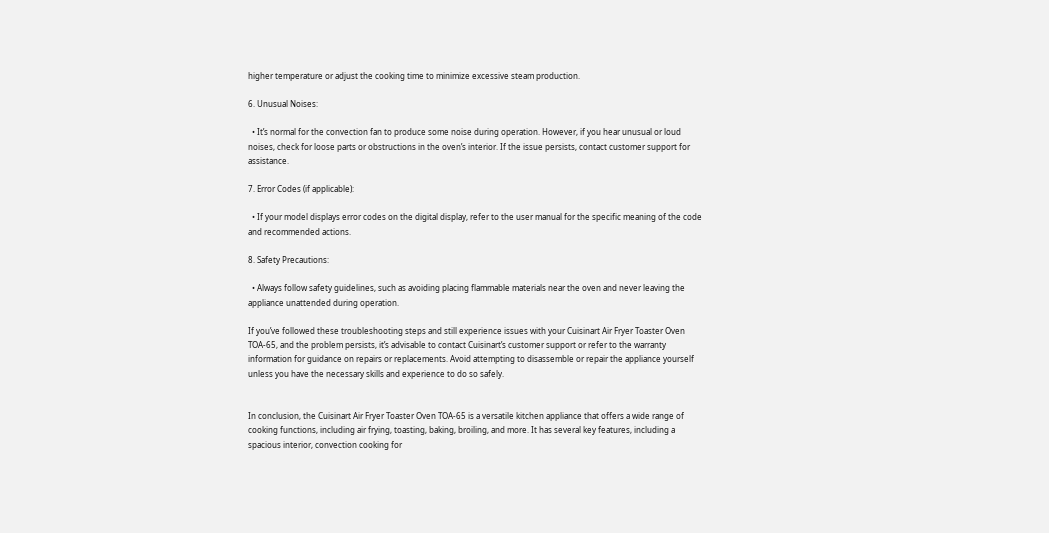higher temperature or adjust the cooking time to minimize excessive steam production.

6. Unusual Noises:

  • It’s normal for the convection fan to produce some noise during operation. However, if you hear unusual or loud noises, check for loose parts or obstructions in the oven’s interior. If the issue persists, contact customer support for assistance.

7. Error Codes (if applicable):

  • If your model displays error codes on the digital display, refer to the user manual for the specific meaning of the code and recommended actions.

8. Safety Precautions:

  • Always follow safety guidelines, such as avoiding placing flammable materials near the oven and never leaving the appliance unattended during operation.

If you’ve followed these troubleshooting steps and still experience issues with your Cuisinart Air Fryer Toaster Oven TOA-65, and the problem persists, it’s advisable to contact Cuisinart’s customer support or refer to the warranty information for guidance on repairs or replacements. Avoid attempting to disassemble or repair the appliance yourself unless you have the necessary skills and experience to do so safely.


In conclusion, the Cuisinart Air Fryer Toaster Oven TOA-65 is a versatile kitchen appliance that offers a wide range of cooking functions, including air frying, toasting, baking, broiling, and more. It has several key features, including a spacious interior, convection cooking for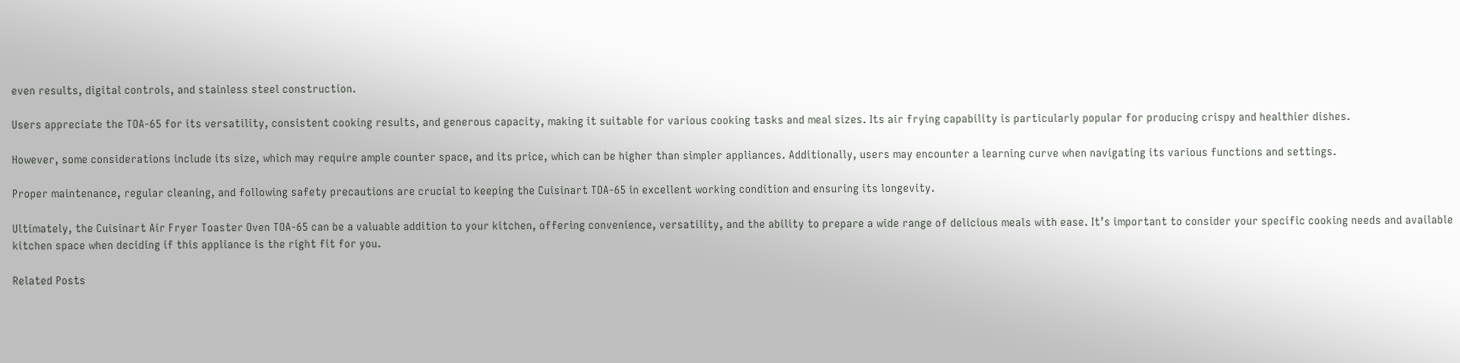even results, digital controls, and stainless steel construction.

Users appreciate the TOA-65 for its versatility, consistent cooking results, and generous capacity, making it suitable for various cooking tasks and meal sizes. Its air frying capability is particularly popular for producing crispy and healthier dishes.

However, some considerations include its size, which may require ample counter space, and its price, which can be higher than simpler appliances. Additionally, users may encounter a learning curve when navigating its various functions and settings.

Proper maintenance, regular cleaning, and following safety precautions are crucial to keeping the Cuisinart TOA-65 in excellent working condition and ensuring its longevity.

Ultimately, the Cuisinart Air Fryer Toaster Oven TOA-65 can be a valuable addition to your kitchen, offering convenience, versatility, and the ability to prepare a wide range of delicious meals with ease. It’s important to consider your specific cooking needs and available kitchen space when deciding if this appliance is the right fit for you.

Related Posts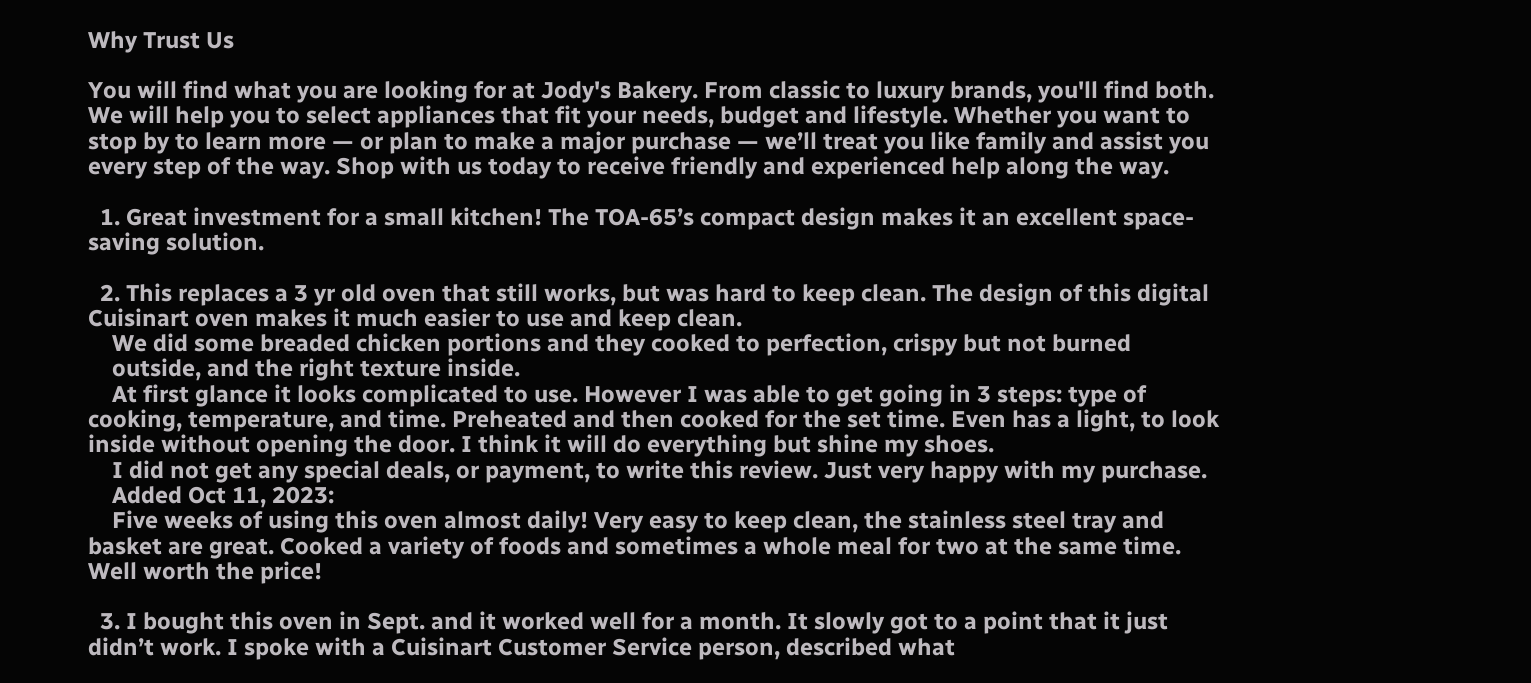Why Trust Us

You will find what you are looking for at Jody's Bakery. From classic to luxury brands, you'll find both. We will help you to select appliances that fit your needs, budget and lifestyle. Whether you want to stop by to learn more — or plan to make a major purchase — we’ll treat you like family and assist you every step of the way. Shop with us today to receive friendly and experienced help along the way.

  1. Great investment for a small kitchen! The TOA-65’s compact design makes it an excellent space-saving solution.

  2. This replaces a 3 yr old oven that still works, but was hard to keep clean. The design of this digital Cuisinart oven makes it much easier to use and keep clean.
    We did some breaded chicken portions and they cooked to perfection, crispy but not burned
    outside, and the right texture inside.
    At first glance it looks complicated to use. However I was able to get going in 3 steps: type of cooking, temperature, and time. Preheated and then cooked for the set time. Even has a light, to look inside without opening the door. I think it will do everything but shine my shoes.
    I did not get any special deals, or payment, to write this review. Just very happy with my purchase.
    Added Oct 11, 2023:
    Five weeks of using this oven almost daily! Very easy to keep clean, the stainless steel tray and basket are great. Cooked a variety of foods and sometimes a whole meal for two at the same time. Well worth the price!

  3. I bought this oven in Sept. and it worked well for a month. It slowly got to a point that it just didn’t work. I spoke with a Cuisinart Customer Service person, described what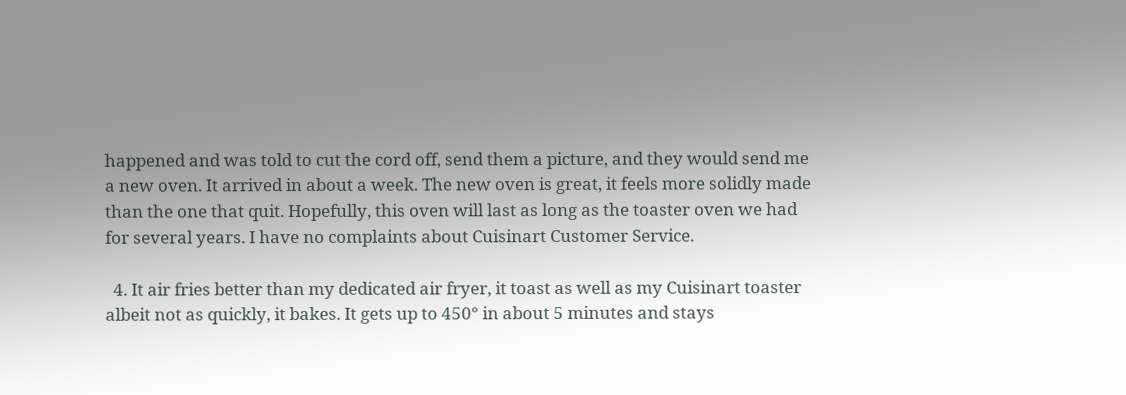happened and was told to cut the cord off, send them a picture, and they would send me a new oven. It arrived in about a week. The new oven is great, it feels more solidly made than the one that quit. Hopefully, this oven will last as long as the toaster oven we had for several years. I have no complaints about Cuisinart Customer Service.

  4. It air fries better than my dedicated air fryer, it toast as well as my Cuisinart toaster albeit not as quickly, it bakes. It gets up to 450° in about 5 minutes and stays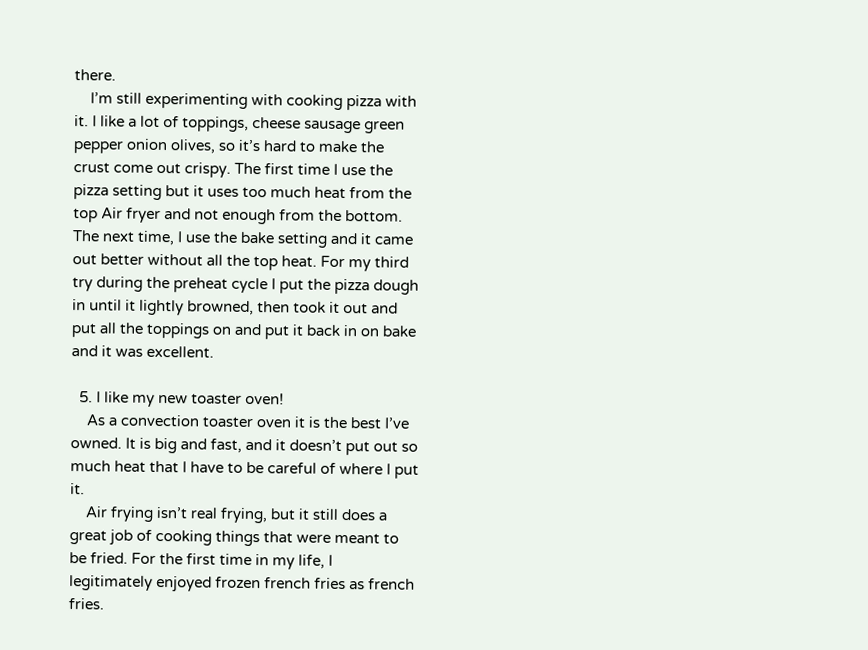there.
    I’m still experimenting with cooking pizza with it. I like a lot of toppings, cheese sausage green pepper onion olives, so it’s hard to make the crust come out crispy. The first time I use the pizza setting but it uses too much heat from the top Air fryer and not enough from the bottom. The next time, I use the bake setting and it came out better without all the top heat. For my third try during the preheat cycle I put the pizza dough in until it lightly browned, then took it out and put all the toppings on and put it back in on bake and it was excellent.

  5. I like my new toaster oven!
    As a convection toaster oven it is the best I’ve owned. It is big and fast, and it doesn’t put out so much heat that I have to be careful of where I put it.
    Air frying isn’t real frying, but it still does a great job of cooking things that were meant to be fried. For the first time in my life, I legitimately enjoyed frozen french fries as french fries.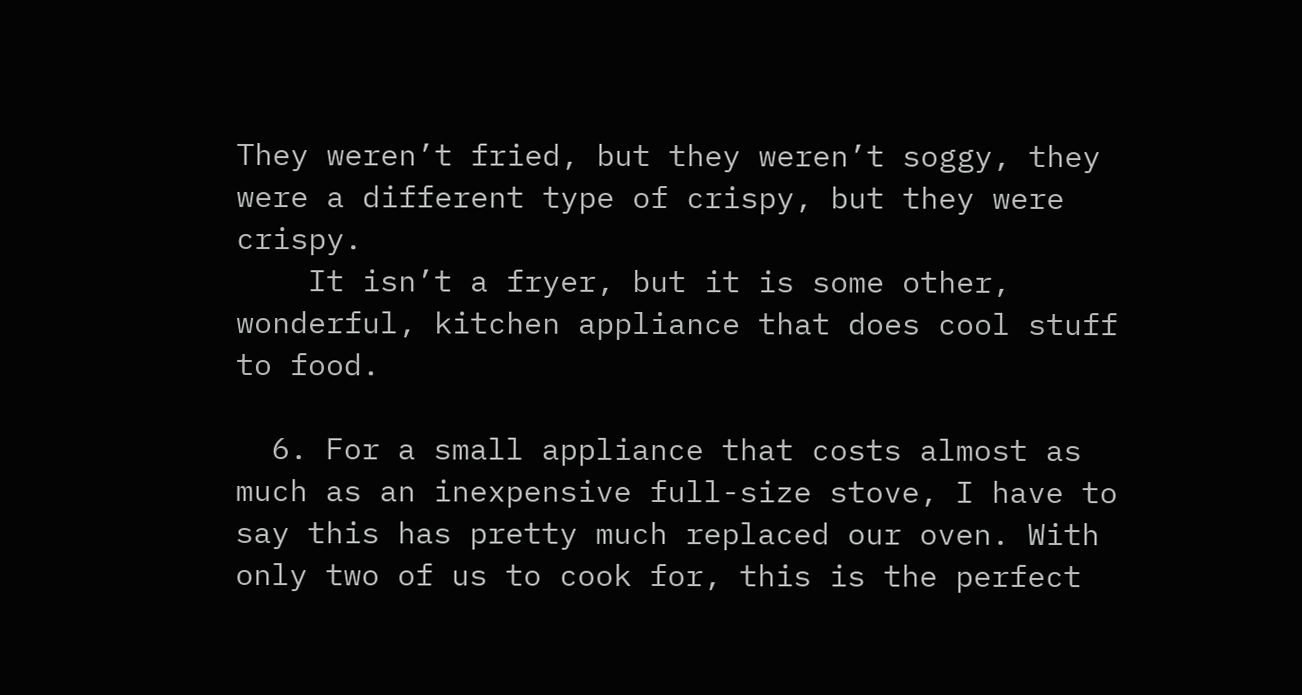They weren’t fried, but they weren’t soggy, they were a different type of crispy, but they were crispy.
    It isn’t a fryer, but it is some other, wonderful, kitchen appliance that does cool stuff to food.

  6. For a small appliance that costs almost as much as an inexpensive full-size stove, I have to say this has pretty much replaced our oven. With only two of us to cook for, this is the perfect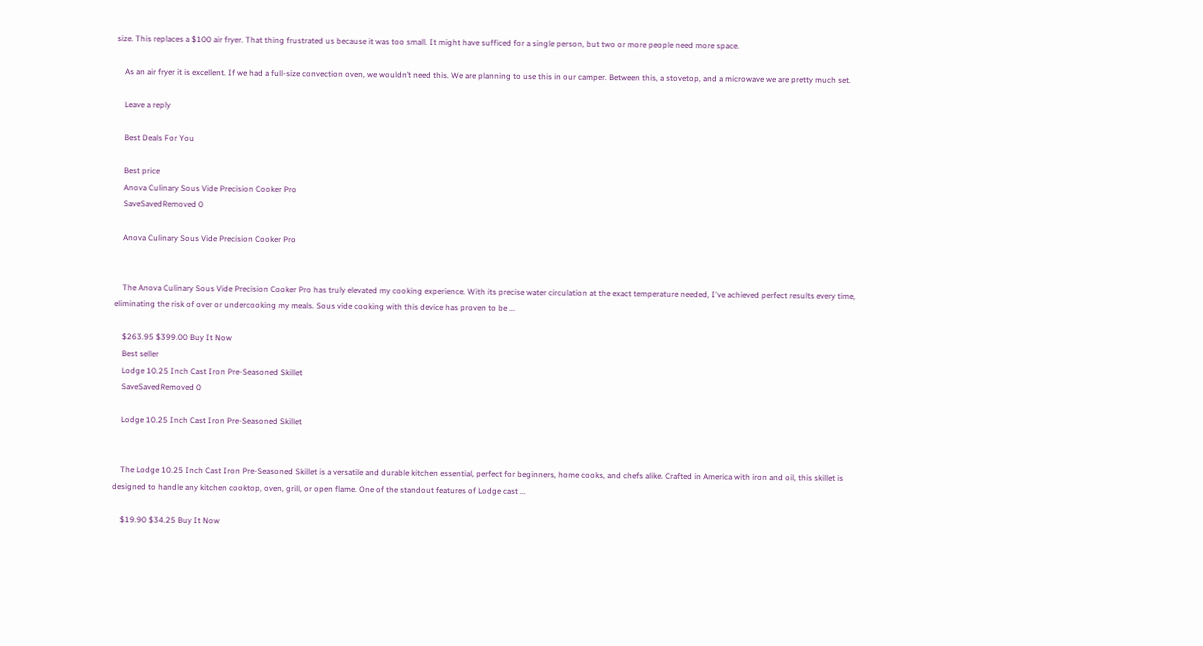size. This replaces a $100 air fryer. That thing frustrated us because it was too small. It might have sufficed for a single person, but two or more people need more space.

    As an air fryer it is excellent. If we had a full-size convection oven, we wouldn’t need this. We are planning to use this in our camper. Between this, a stovetop, and a microwave we are pretty much set.

    Leave a reply

    Best Deals For You

    Best price
    Anova Culinary Sous Vide Precision Cooker Pro
    SaveSavedRemoved 0

    Anova Culinary Sous Vide Precision Cooker Pro


    The Anova Culinary Sous Vide Precision Cooker Pro has truly elevated my cooking experience. With its precise water circulation at the exact temperature needed, I've achieved perfect results every time, eliminating the risk of over or undercooking my meals. Sous vide cooking with this device has proven to be ...

    $263.95 $399.00 Buy It Now
    Best seller
    Lodge 10.25 Inch Cast Iron Pre-Seasoned Skillet
    SaveSavedRemoved 0

    Lodge 10.25 Inch Cast Iron Pre-Seasoned Skillet


    The Lodge 10.25 Inch Cast Iron Pre-Seasoned Skillet is a versatile and durable kitchen essential, perfect for beginners, home cooks, and chefs alike. Crafted in America with iron and oil, this skillet is designed to handle any kitchen cooktop, oven, grill, or open flame. One of the standout features of Lodge cast ...

    $19.90 $34.25 Buy It Now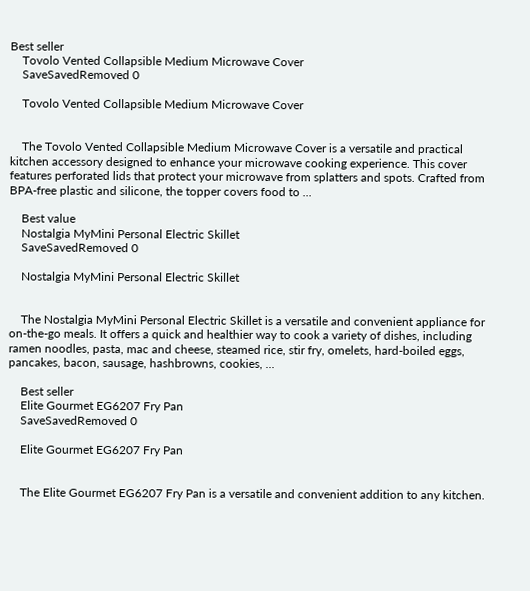Best seller
    Tovolo Vented Collapsible Medium Microwave Cover
    SaveSavedRemoved 0

    Tovolo Vented Collapsible Medium Microwave Cover


    The Tovolo Vented Collapsible Medium Microwave Cover is a versatile and practical kitchen accessory designed to enhance your microwave cooking experience. This cover features perforated lids that protect your microwave from splatters and spots. Crafted from BPA-free plastic and silicone, the topper covers food to ...

    Best value
    Nostalgia MyMini Personal Electric Skillet
    SaveSavedRemoved 0

    Nostalgia MyMini Personal Electric Skillet


    The Nostalgia MyMini Personal Electric Skillet is a versatile and convenient appliance for on-the-go meals. It offers a quick and healthier way to cook a variety of dishes, including ramen noodles, pasta, mac and cheese, steamed rice, stir fry, omelets, hard-boiled eggs, pancakes, bacon, sausage, hashbrowns, cookies, ...

    Best seller
    Elite Gourmet EG6207 Fry Pan
    SaveSavedRemoved 0

    Elite Gourmet EG6207 Fry Pan


    The Elite Gourmet EG6207 Fry Pan is a versatile and convenient addition to any kitchen.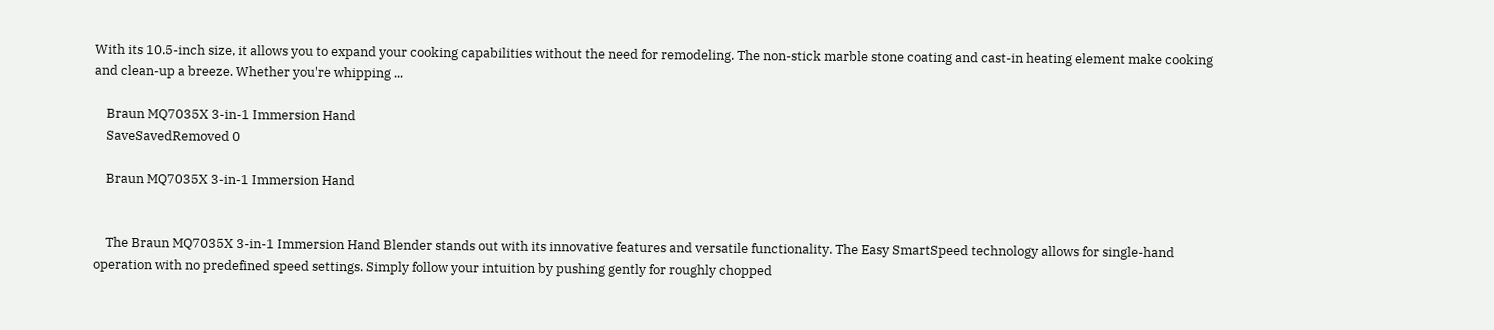With its 10.5-inch size, it allows you to expand your cooking capabilities without the need for remodeling. The non-stick marble stone coating and cast-in heating element make cooking and clean-up a breeze. Whether you're whipping ...

    Braun MQ7035X 3-in-1 Immersion Hand
    SaveSavedRemoved 0

    Braun MQ7035X 3-in-1 Immersion Hand


    The Braun MQ7035X 3-in-1 Immersion Hand Blender stands out with its innovative features and versatile functionality. The Easy SmartSpeed technology allows for single-hand operation with no predefined speed settings. Simply follow your intuition by pushing gently for roughly chopped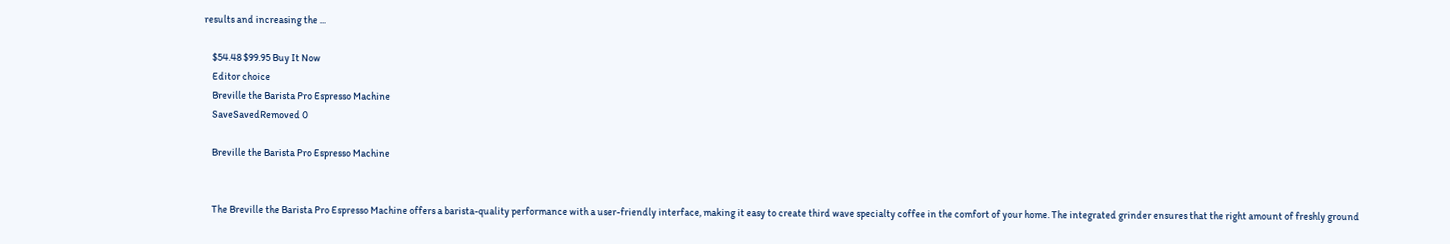results and increasing the ...

    $54.48 $99.95 Buy It Now
    Editor choice
    Breville the Barista Pro Espresso Machine
    SaveSavedRemoved 0

    Breville the Barista Pro Espresso Machine


    The Breville the Barista Pro Espresso Machine offers a barista-quality performance with a user-friendly interface, making it easy to create third wave specialty coffee in the comfort of your home. The integrated grinder ensures that the right amount of freshly ground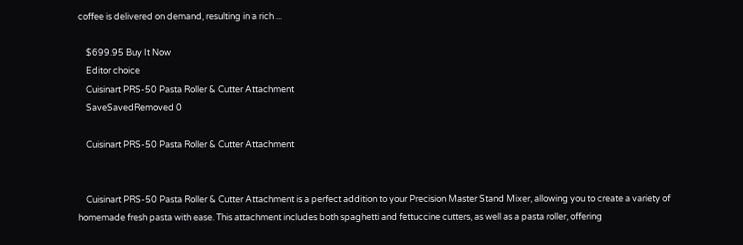coffee is delivered on demand, resulting in a rich ...

    $699.95 Buy It Now
    Editor choice
    Cuisinart PRS-50 Pasta Roller & Cutter Attachment
    SaveSavedRemoved 0

    Cuisinart PRS-50 Pasta Roller & Cutter Attachment


    Cuisinart PRS-50 Pasta Roller & Cutter Attachment is a perfect addition to your Precision Master Stand Mixer, allowing you to create a variety of homemade fresh pasta with ease. This attachment includes both spaghetti and fettuccine cutters, as well as a pasta roller, offering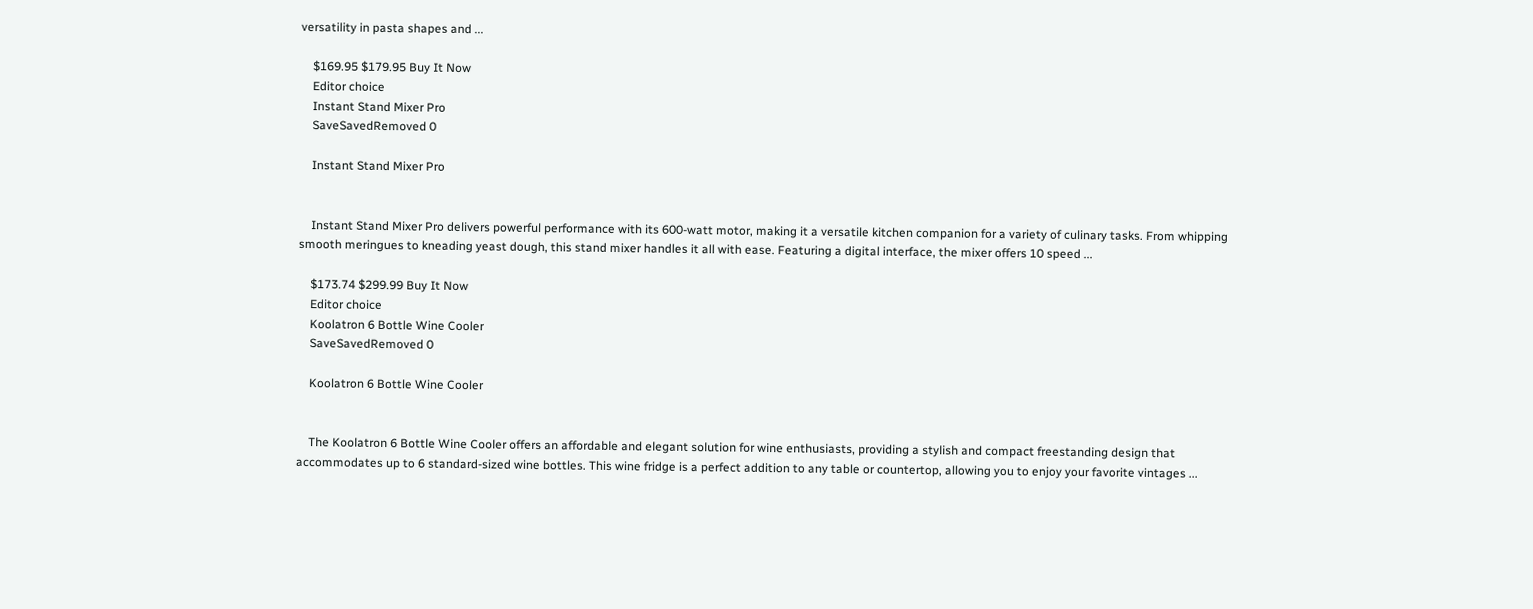versatility in pasta shapes and ...

    $169.95 $179.95 Buy It Now
    Editor choice
    Instant Stand Mixer Pro
    SaveSavedRemoved 0

    Instant Stand Mixer Pro


    Instant Stand Mixer Pro delivers powerful performance with its 600-watt motor, making it a versatile kitchen companion for a variety of culinary tasks. From whipping smooth meringues to kneading yeast dough, this stand mixer handles it all with ease. Featuring a digital interface, the mixer offers 10 speed ...

    $173.74 $299.99 Buy It Now
    Editor choice
    Koolatron 6 Bottle Wine Cooler
    SaveSavedRemoved 0

    Koolatron 6 Bottle Wine Cooler


    The Koolatron 6 Bottle Wine Cooler offers an affordable and elegant solution for wine enthusiasts, providing a stylish and compact freestanding design that accommodates up to 6 standard-sized wine bottles. This wine fridge is a perfect addition to any table or countertop, allowing you to enjoy your favorite vintages ...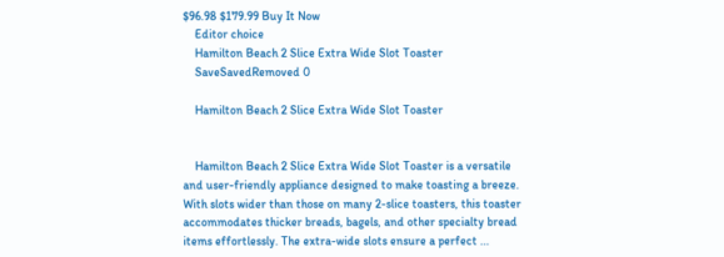$96.98 $179.99 Buy It Now
    Editor choice
    Hamilton Beach 2 Slice Extra Wide Slot Toaster
    SaveSavedRemoved 0

    Hamilton Beach 2 Slice Extra Wide Slot Toaster


    Hamilton Beach 2 Slice Extra Wide Slot Toaster is a versatile and user-friendly appliance designed to make toasting a breeze. With slots wider than those on many 2-slice toasters, this toaster accommodates thicker breads, bagels, and other specialty bread items effortlessly. The extra-wide slots ensure a perfect ...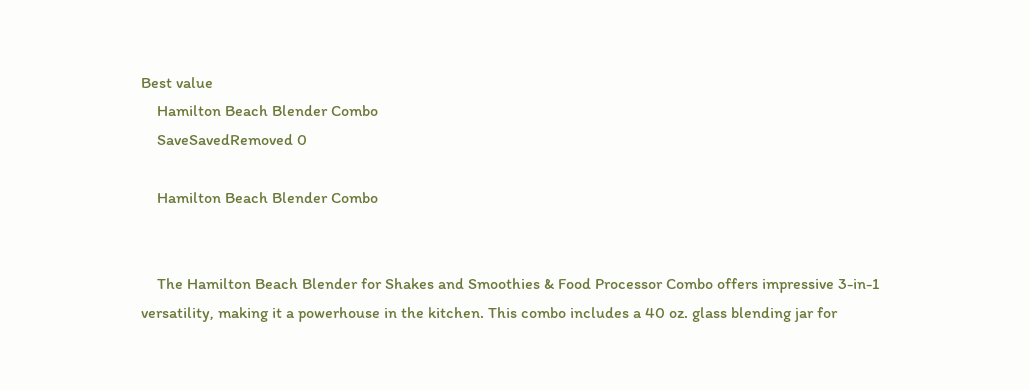Best value
    Hamilton Beach Blender Combo
    SaveSavedRemoved 0

    Hamilton Beach Blender Combo


    The Hamilton Beach Blender for Shakes and Smoothies & Food Processor Combo offers impressive 3-in-1 versatility, making it a powerhouse in the kitchen. This combo includes a 40 oz. glass blending jar for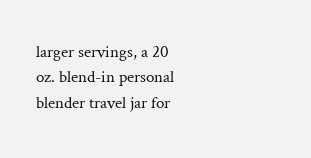larger servings, a 20 oz. blend-in personal blender travel jar for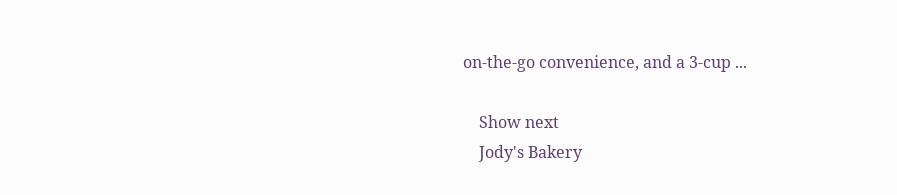on-the-go convenience, and a 3-cup ...

    Show next
    Jody's Bakery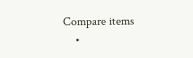Compare items
    •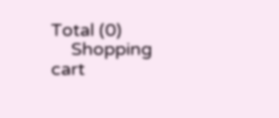Total (0)
    Shopping cart